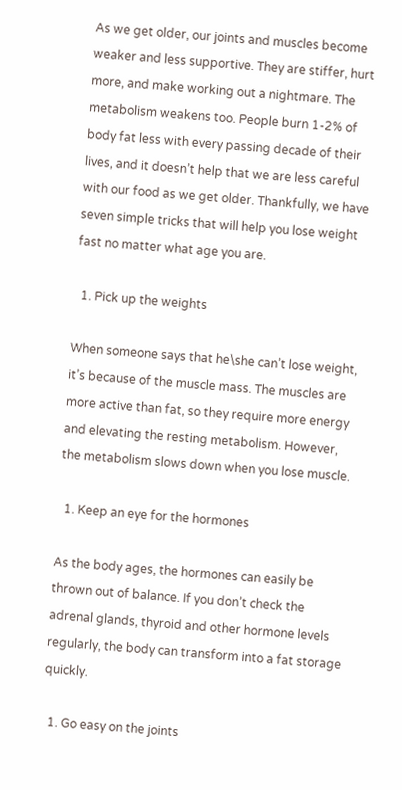As we get older, our joints and muscles become weaker and less supportive. They are stiffer, hurt more, and make working out a nightmare. The metabolism weakens too. People burn 1-2% of body fat less with every passing decade of their lives, and it doesn’t help that we are less careful with our food as we get older. Thankfully, we have seven simple tricks that will help you lose weight fast no matter what age you are.

  1. Pick up the weights

When someone says that he\she can’t lose weight, it’s because of the muscle mass. The muscles are more active than fat, so they require more energy and elevating the resting metabolism. However, the metabolism slows down when you lose muscle.

  1. Keep an eye for the hormones

As the body ages, the hormones can easily be thrown out of balance. If you don’t check the adrenal glands, thyroid and other hormone levels regularly, the body can transform into a fat storage quickly.

  1. Go easy on the joints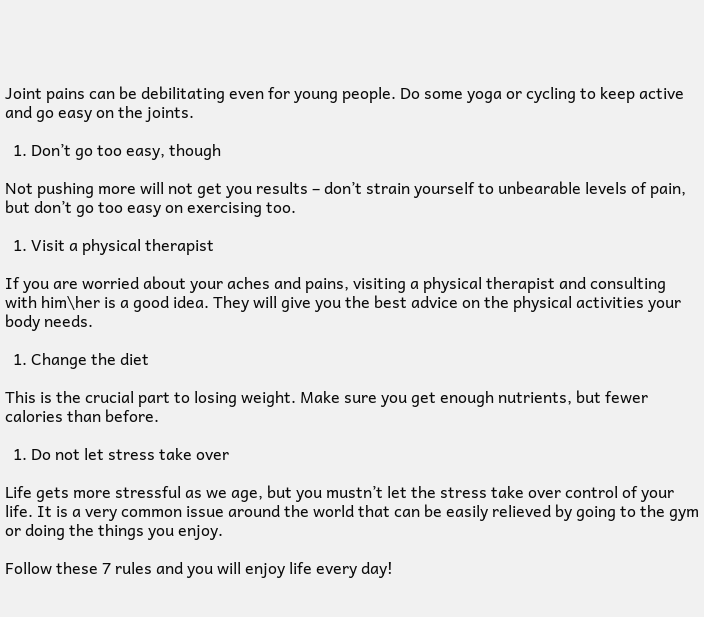Joint pains can be debilitating even for young people. Do some yoga or cycling to keep active and go easy on the joints.

  1. Don’t go too easy, though

Not pushing more will not get you results – don’t strain yourself to unbearable levels of pain, but don’t go too easy on exercising too.

  1. Visit a physical therapist

If you are worried about your aches and pains, visiting a physical therapist and consulting with him\her is a good idea. They will give you the best advice on the physical activities your body needs.

  1. Change the diet

This is the crucial part to losing weight. Make sure you get enough nutrients, but fewer calories than before.

  1. Do not let stress take over

Life gets more stressful as we age, but you mustn’t let the stress take over control of your life. It is a very common issue around the world that can be easily relieved by going to the gym or doing the things you enjoy.

Follow these 7 rules and you will enjoy life every day!